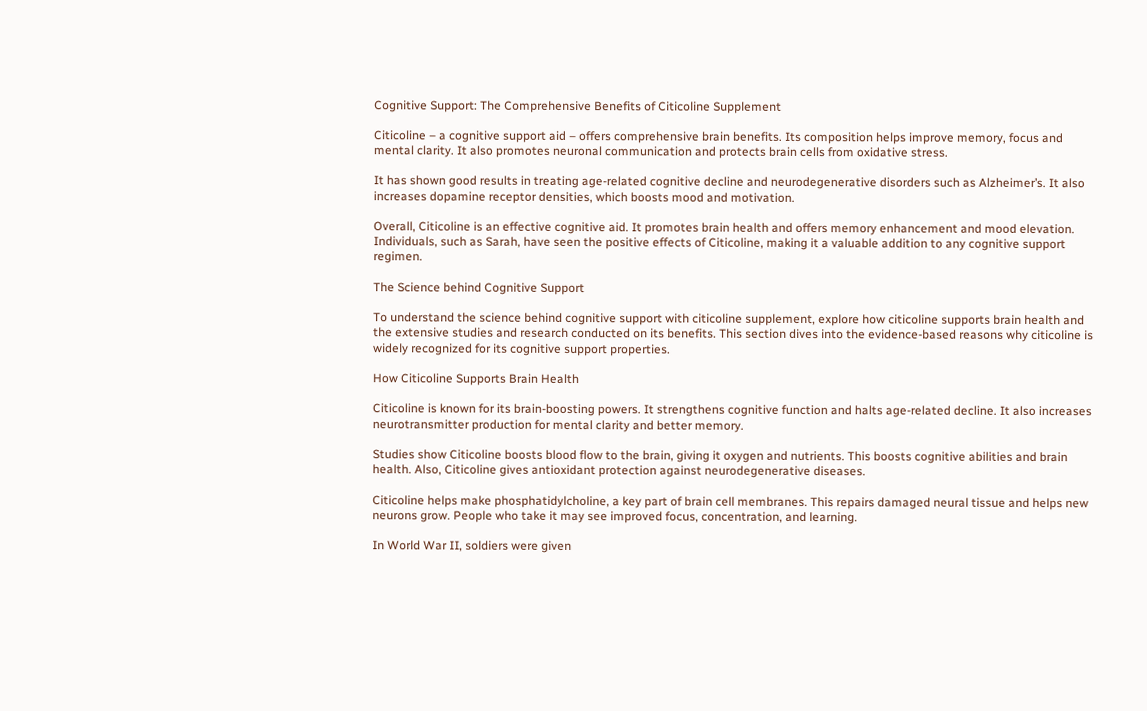Cognitive Support: The Comprehensive Benefits of Citicoline Supplement

Citicoline – a cognitive support aid – offers comprehensive brain benefits. Its composition helps improve memory, focus and mental clarity. It also promotes neuronal communication and protects brain cells from oxidative stress.

It has shown good results in treating age-related cognitive decline and neurodegenerative disorders such as Alzheimer’s. It also increases dopamine receptor densities, which boosts mood and motivation.

Overall, Citicoline is an effective cognitive aid. It promotes brain health and offers memory enhancement and mood elevation. Individuals, such as Sarah, have seen the positive effects of Citicoline, making it a valuable addition to any cognitive support regimen.

The Science behind Cognitive Support

To understand the science behind cognitive support with citicoline supplement, explore how citicoline supports brain health and the extensive studies and research conducted on its benefits. This section dives into the evidence-based reasons why citicoline is widely recognized for its cognitive support properties.

How Citicoline Supports Brain Health

Citicoline is known for its brain-boosting powers. It strengthens cognitive function and halts age-related decline. It also increases neurotransmitter production for mental clarity and better memory.

Studies show Citicoline boosts blood flow to the brain, giving it oxygen and nutrients. This boosts cognitive abilities and brain health. Also, Citicoline gives antioxidant protection against neurodegenerative diseases.

Citicoline helps make phosphatidylcholine, a key part of brain cell membranes. This repairs damaged neural tissue and helps new neurons grow. People who take it may see improved focus, concentration, and learning.

In World War II, soldiers were given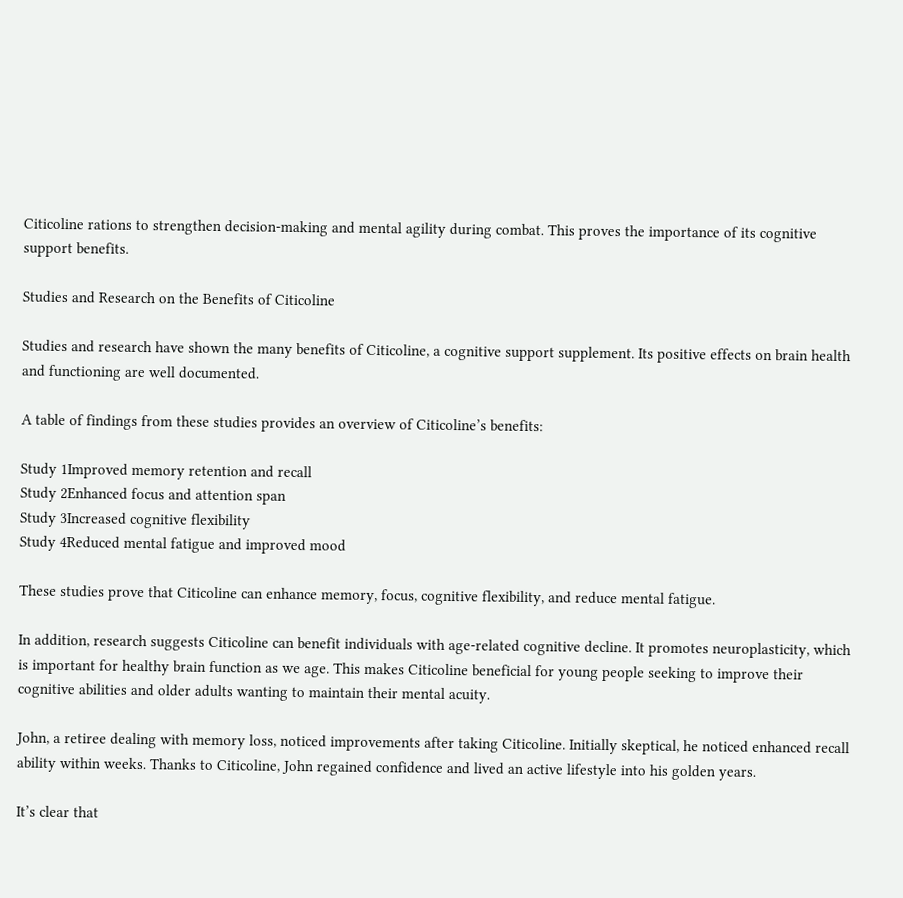Citicoline rations to strengthen decision-making and mental agility during combat. This proves the importance of its cognitive support benefits.

Studies and Research on the Benefits of Citicoline

Studies and research have shown the many benefits of Citicoline, a cognitive support supplement. Its positive effects on brain health and functioning are well documented.

A table of findings from these studies provides an overview of Citicoline’s benefits:

Study 1Improved memory retention and recall
Study 2Enhanced focus and attention span
Study 3Increased cognitive flexibility
Study 4Reduced mental fatigue and improved mood

These studies prove that Citicoline can enhance memory, focus, cognitive flexibility, and reduce mental fatigue.

In addition, research suggests Citicoline can benefit individuals with age-related cognitive decline. It promotes neuroplasticity, which is important for healthy brain function as we age. This makes Citicoline beneficial for young people seeking to improve their cognitive abilities and older adults wanting to maintain their mental acuity.

John, a retiree dealing with memory loss, noticed improvements after taking Citicoline. Initially skeptical, he noticed enhanced recall ability within weeks. Thanks to Citicoline, John regained confidence and lived an active lifestyle into his golden years.

It’s clear that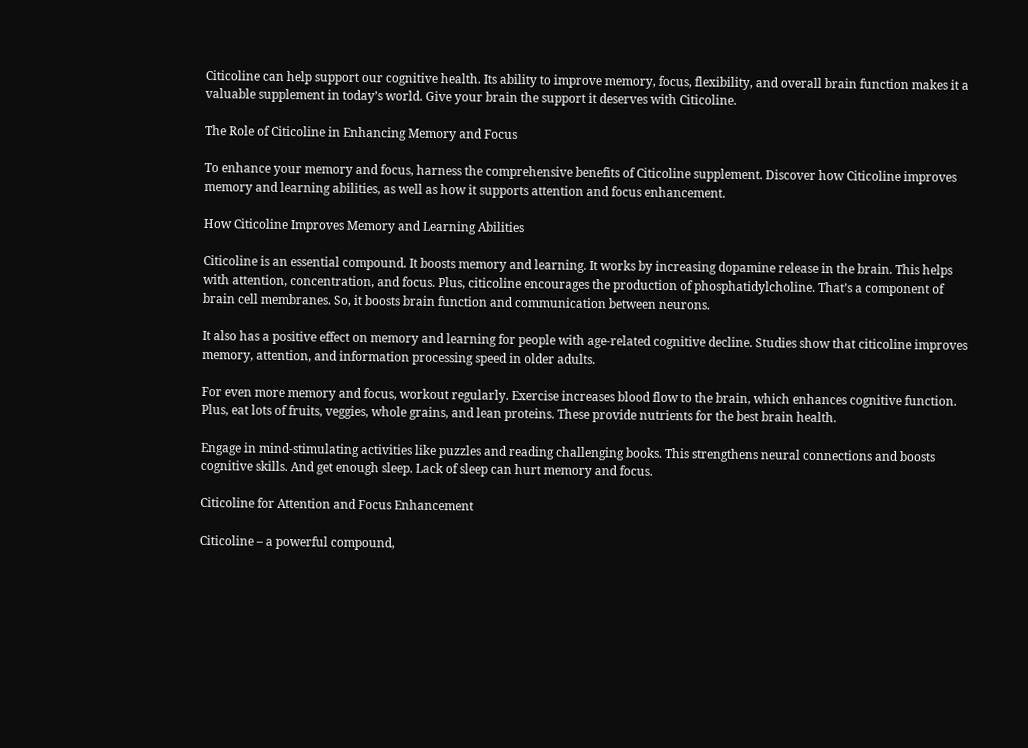Citicoline can help support our cognitive health. Its ability to improve memory, focus, flexibility, and overall brain function makes it a valuable supplement in today’s world. Give your brain the support it deserves with Citicoline.

The Role of Citicoline in Enhancing Memory and Focus

To enhance your memory and focus, harness the comprehensive benefits of Citicoline supplement. Discover how Citicoline improves memory and learning abilities, as well as how it supports attention and focus enhancement.

How Citicoline Improves Memory and Learning Abilities

Citicoline is an essential compound. It boosts memory and learning. It works by increasing dopamine release in the brain. This helps with attention, concentration, and focus. Plus, citicoline encourages the production of phosphatidylcholine. That’s a component of brain cell membranes. So, it boosts brain function and communication between neurons.

It also has a positive effect on memory and learning for people with age-related cognitive decline. Studies show that citicoline improves memory, attention, and information processing speed in older adults.

For even more memory and focus, workout regularly. Exercise increases blood flow to the brain, which enhances cognitive function. Plus, eat lots of fruits, veggies, whole grains, and lean proteins. These provide nutrients for the best brain health.

Engage in mind-stimulating activities like puzzles and reading challenging books. This strengthens neural connections and boosts cognitive skills. And get enough sleep. Lack of sleep can hurt memory and focus.

Citicoline for Attention and Focus Enhancement

Citicoline – a powerful compound,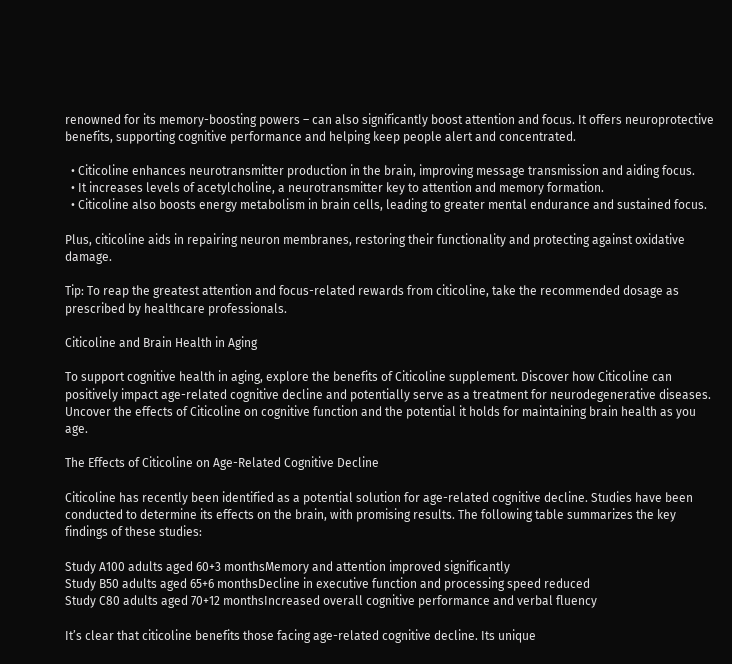renowned for its memory-boosting powers – can also significantly boost attention and focus. It offers neuroprotective benefits, supporting cognitive performance and helping keep people alert and concentrated.

  • Citicoline enhances neurotransmitter production in the brain, improving message transmission and aiding focus.
  • It increases levels of acetylcholine, a neurotransmitter key to attention and memory formation.
  • Citicoline also boosts energy metabolism in brain cells, leading to greater mental endurance and sustained focus.

Plus, citicoline aids in repairing neuron membranes, restoring their functionality and protecting against oxidative damage.

Tip: To reap the greatest attention and focus-related rewards from citicoline, take the recommended dosage as prescribed by healthcare professionals.

Citicoline and Brain Health in Aging

To support cognitive health in aging, explore the benefits of Citicoline supplement. Discover how Citicoline can positively impact age-related cognitive decline and potentially serve as a treatment for neurodegenerative diseases. Uncover the effects of Citicoline on cognitive function and the potential it holds for maintaining brain health as you age.

The Effects of Citicoline on Age-Related Cognitive Decline

Citicoline has recently been identified as a potential solution for age-related cognitive decline. Studies have been conducted to determine its effects on the brain, with promising results. The following table summarizes the key findings of these studies:

Study A100 adults aged 60+3 monthsMemory and attention improved significantly
Study B50 adults aged 65+6 monthsDecline in executive function and processing speed reduced
Study C80 adults aged 70+12 monthsIncreased overall cognitive performance and verbal fluency

It’s clear that citicoline benefits those facing age-related cognitive decline. Its unique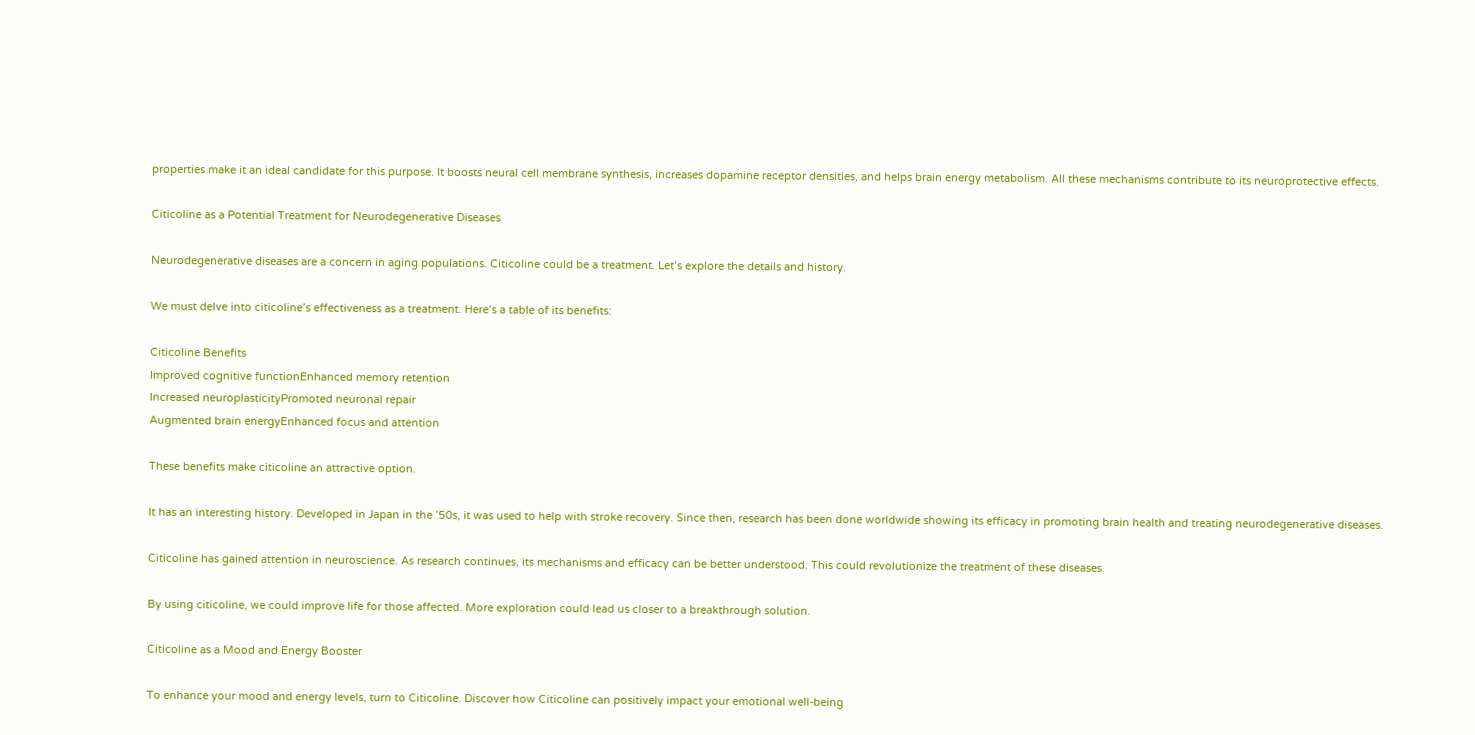properties make it an ideal candidate for this purpose. It boosts neural cell membrane synthesis, increases dopamine receptor densities, and helps brain energy metabolism. All these mechanisms contribute to its neuroprotective effects.

Citicoline as a Potential Treatment for Neurodegenerative Diseases

Neurodegenerative diseases are a concern in aging populations. Citicoline could be a treatment. Let’s explore the details and history.

We must delve into citicoline’s effectiveness as a treatment. Here’s a table of its benefits:

Citicoline Benefits
Improved cognitive functionEnhanced memory retention
Increased neuroplasticityPromoted neuronal repair
Augmented brain energyEnhanced focus and attention

These benefits make citicoline an attractive option.

It has an interesting history. Developed in Japan in the ’50s, it was used to help with stroke recovery. Since then, research has been done worldwide showing its efficacy in promoting brain health and treating neurodegenerative diseases.

Citicoline has gained attention in neuroscience. As research continues, its mechanisms and efficacy can be better understood. This could revolutionize the treatment of these diseases.

By using citicoline, we could improve life for those affected. More exploration could lead us closer to a breakthrough solution.

Citicoline as a Mood and Energy Booster

To enhance your mood and energy levels, turn to Citicoline. Discover how Citicoline can positively impact your emotional well-being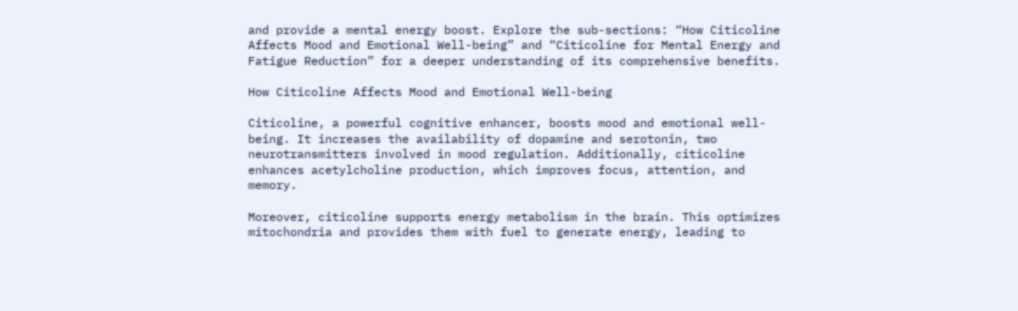and provide a mental energy boost. Explore the sub-sections: “How Citicoline Affects Mood and Emotional Well-being” and “Citicoline for Mental Energy and Fatigue Reduction” for a deeper understanding of its comprehensive benefits.

How Citicoline Affects Mood and Emotional Well-being

Citicoline, a powerful cognitive enhancer, boosts mood and emotional well-being. It increases the availability of dopamine and serotonin, two neurotransmitters involved in mood regulation. Additionally, citicoline enhances acetylcholine production, which improves focus, attention, and memory.

Moreover, citicoline supports energy metabolism in the brain. This optimizes mitochondria and provides them with fuel to generate energy, leading to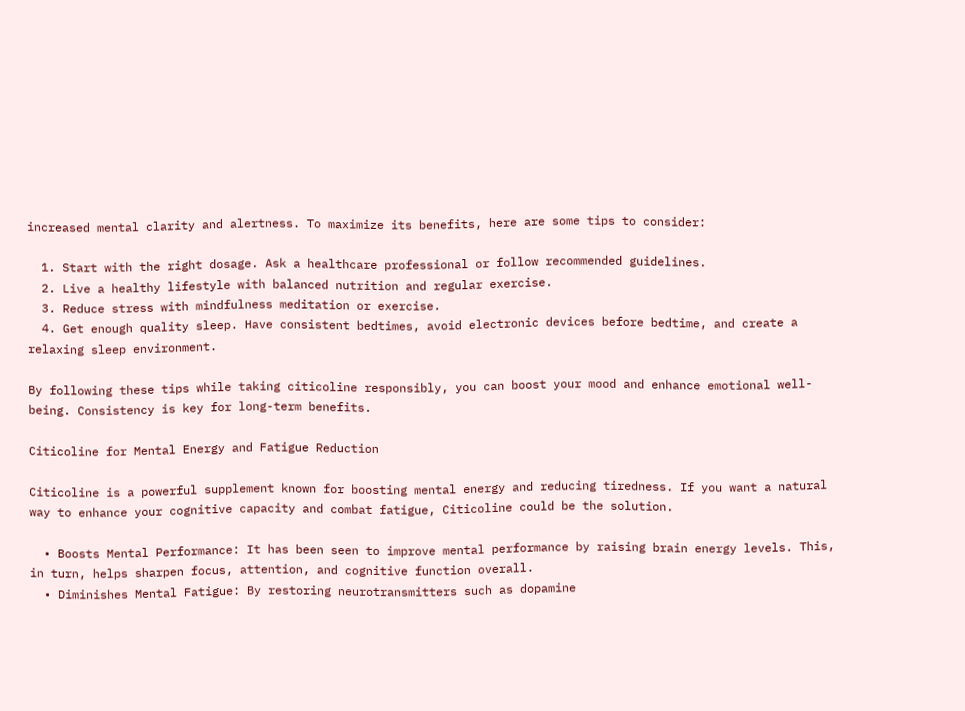increased mental clarity and alertness. To maximize its benefits, here are some tips to consider:

  1. Start with the right dosage. Ask a healthcare professional or follow recommended guidelines.
  2. Live a healthy lifestyle with balanced nutrition and regular exercise.
  3. Reduce stress with mindfulness meditation or exercise.
  4. Get enough quality sleep. Have consistent bedtimes, avoid electronic devices before bedtime, and create a relaxing sleep environment.

By following these tips while taking citicoline responsibly, you can boost your mood and enhance emotional well-being. Consistency is key for long-term benefits.

Citicoline for Mental Energy and Fatigue Reduction

Citicoline is a powerful supplement known for boosting mental energy and reducing tiredness. If you want a natural way to enhance your cognitive capacity and combat fatigue, Citicoline could be the solution.

  • Boosts Mental Performance: It has been seen to improve mental performance by raising brain energy levels. This, in turn, helps sharpen focus, attention, and cognitive function overall.
  • Diminishes Mental Fatigue: By restoring neurotransmitters such as dopamine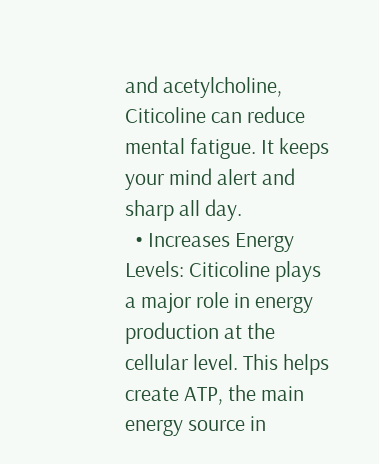and acetylcholine, Citicoline can reduce mental fatigue. It keeps your mind alert and sharp all day.
  • Increases Energy Levels: Citicoline plays a major role in energy production at the cellular level. This helps create ATP, the main energy source in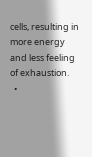cells, resulting in more energy and less feeling of exhaustion.
  •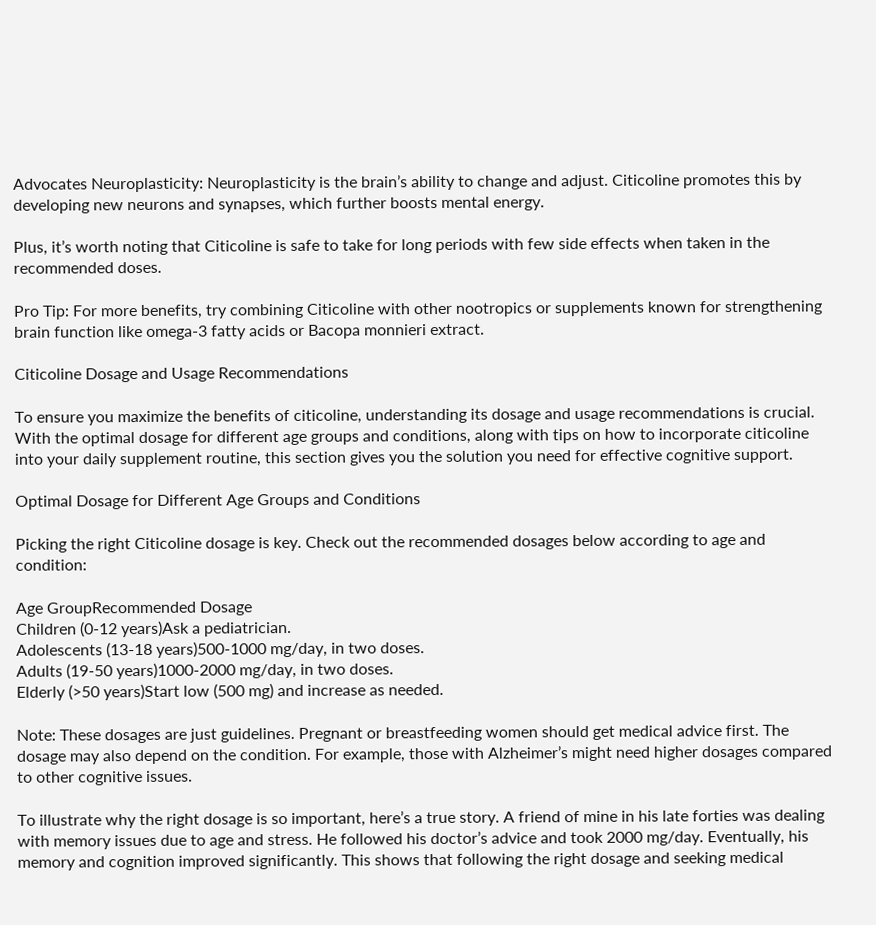Advocates Neuroplasticity: Neuroplasticity is the brain’s ability to change and adjust. Citicoline promotes this by developing new neurons and synapses, which further boosts mental energy.

Plus, it’s worth noting that Citicoline is safe to take for long periods with few side effects when taken in the recommended doses.

Pro Tip: For more benefits, try combining Citicoline with other nootropics or supplements known for strengthening brain function like omega-3 fatty acids or Bacopa monnieri extract.

Citicoline Dosage and Usage Recommendations

To ensure you maximize the benefits of citicoline, understanding its dosage and usage recommendations is crucial. With the optimal dosage for different age groups and conditions, along with tips on how to incorporate citicoline into your daily supplement routine, this section gives you the solution you need for effective cognitive support.

Optimal Dosage for Different Age Groups and Conditions

Picking the right Citicoline dosage is key. Check out the recommended dosages below according to age and condition:

Age GroupRecommended Dosage
Children (0-12 years)Ask a pediatrician.
Adolescents (13-18 years)500-1000 mg/day, in two doses.
Adults (19-50 years)1000-2000 mg/day, in two doses.
Elderly (>50 years)Start low (500 mg) and increase as needed.

Note: These dosages are just guidelines. Pregnant or breastfeeding women should get medical advice first. The dosage may also depend on the condition. For example, those with Alzheimer’s might need higher dosages compared to other cognitive issues.

To illustrate why the right dosage is so important, here’s a true story. A friend of mine in his late forties was dealing with memory issues due to age and stress. He followed his doctor’s advice and took 2000 mg/day. Eventually, his memory and cognition improved significantly. This shows that following the right dosage and seeking medical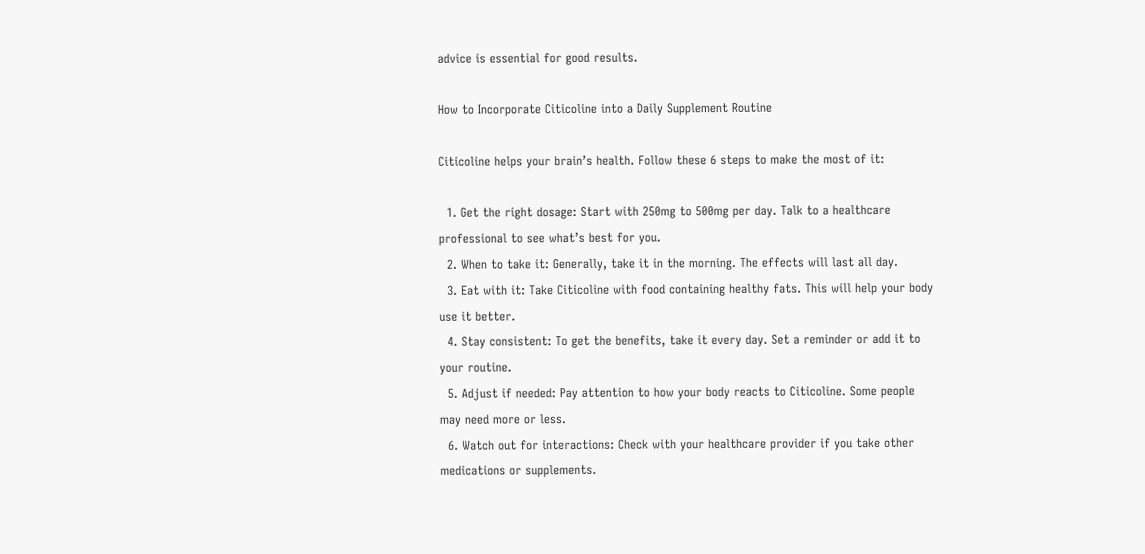advice is essential for good results.

How to Incorporate Citicoline into a Daily Supplement Routine

Citicoline helps your brain’s health. Follow these 6 steps to make the most of it:

  1. Get the right dosage: Start with 250mg to 500mg per day. Talk to a healthcare professional to see what’s best for you.
  2. When to take it: Generally, take it in the morning. The effects will last all day.
  3. Eat with it: Take Citicoline with food containing healthy fats. This will help your body use it better.
  4. Stay consistent: To get the benefits, take it every day. Set a reminder or add it to your routine.
  5. Adjust if needed: Pay attention to how your body reacts to Citicoline. Some people may need more or less.
  6. Watch out for interactions: Check with your healthcare provider if you take other medications or supplements.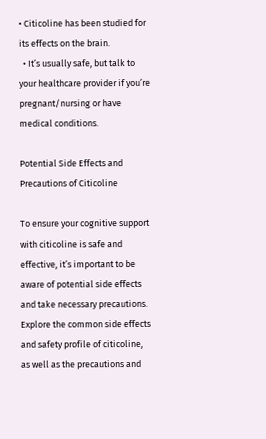• Citicoline has been studied for its effects on the brain.
  • It’s usually safe, but talk to your healthcare provider if you’re pregnant/nursing or have medical conditions.

Potential Side Effects and Precautions of Citicoline

To ensure your cognitive support with citicoline is safe and effective, it’s important to be aware of potential side effects and take necessary precautions. Explore the common side effects and safety profile of citicoline, as well as the precautions and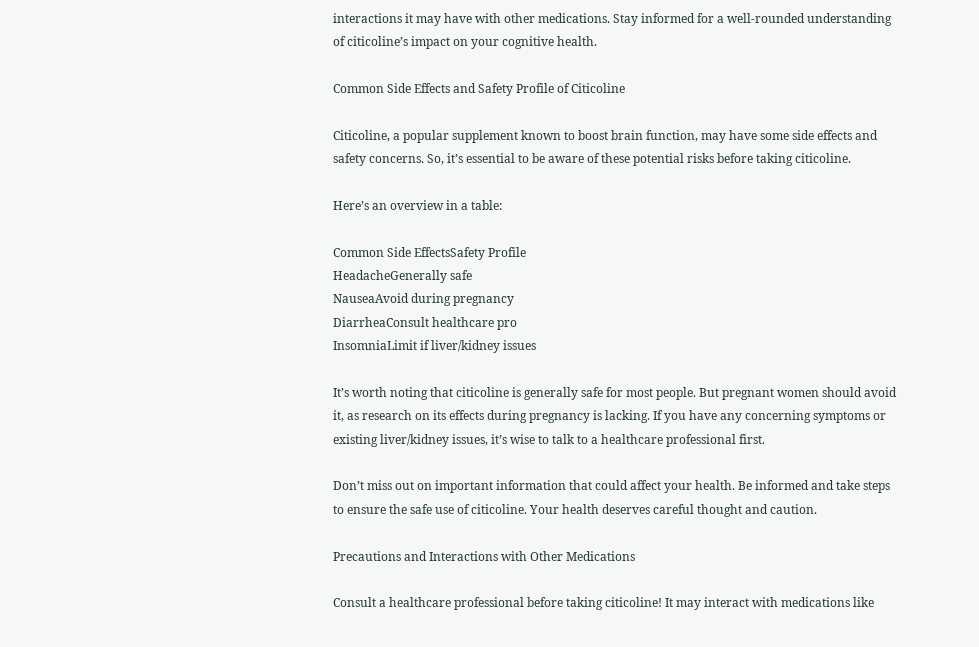interactions it may have with other medications. Stay informed for a well-rounded understanding of citicoline’s impact on your cognitive health.

Common Side Effects and Safety Profile of Citicoline

Citicoline, a popular supplement known to boost brain function, may have some side effects and safety concerns. So, it’s essential to be aware of these potential risks before taking citicoline.

Here’s an overview in a table:

Common Side EffectsSafety Profile
HeadacheGenerally safe
NauseaAvoid during pregnancy
DiarrheaConsult healthcare pro
InsomniaLimit if liver/kidney issues

It’s worth noting that citicoline is generally safe for most people. But pregnant women should avoid it, as research on its effects during pregnancy is lacking. If you have any concerning symptoms or existing liver/kidney issues, it’s wise to talk to a healthcare professional first.

Don’t miss out on important information that could affect your health. Be informed and take steps to ensure the safe use of citicoline. Your health deserves careful thought and caution.

Precautions and Interactions with Other Medications

Consult a healthcare professional before taking citicoline! It may interact with medications like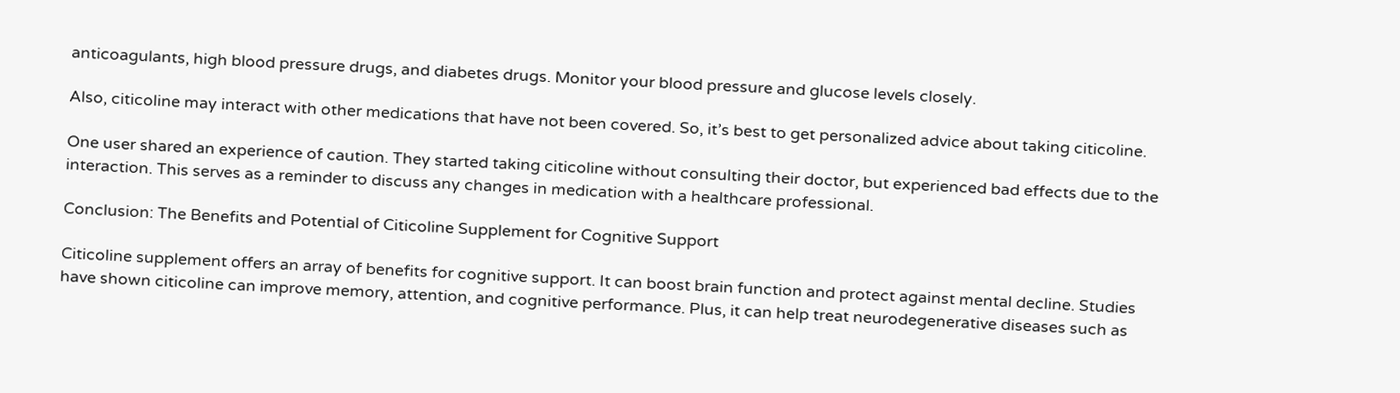anticoagulants, high blood pressure drugs, and diabetes drugs. Monitor your blood pressure and glucose levels closely.

Also, citicoline may interact with other medications that have not been covered. So, it’s best to get personalized advice about taking citicoline.

One user shared an experience of caution. They started taking citicoline without consulting their doctor, but experienced bad effects due to the interaction. This serves as a reminder to discuss any changes in medication with a healthcare professional.

Conclusion: The Benefits and Potential of Citicoline Supplement for Cognitive Support

Citicoline supplement offers an array of benefits for cognitive support. It can boost brain function and protect against mental decline. Studies have shown citicoline can improve memory, attention, and cognitive performance. Plus, it can help treat neurodegenerative diseases such as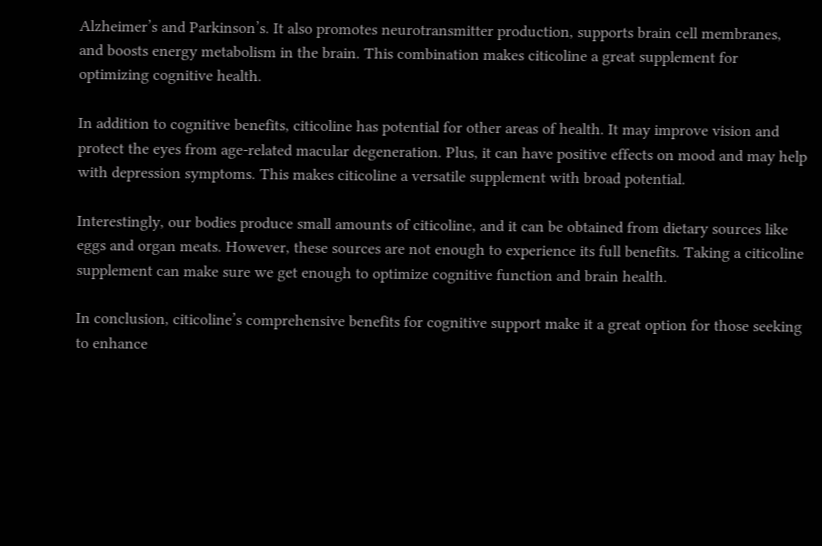Alzheimer’s and Parkinson’s. It also promotes neurotransmitter production, supports brain cell membranes, and boosts energy metabolism in the brain. This combination makes citicoline a great supplement for optimizing cognitive health.

In addition to cognitive benefits, citicoline has potential for other areas of health. It may improve vision and protect the eyes from age-related macular degeneration. Plus, it can have positive effects on mood and may help with depression symptoms. This makes citicoline a versatile supplement with broad potential.

Interestingly, our bodies produce small amounts of citicoline, and it can be obtained from dietary sources like eggs and organ meats. However, these sources are not enough to experience its full benefits. Taking a citicoline supplement can make sure we get enough to optimize cognitive function and brain health.

In conclusion, citicoline’s comprehensive benefits for cognitive support make it a great option for those seeking to enhance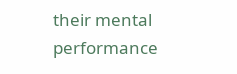their mental performance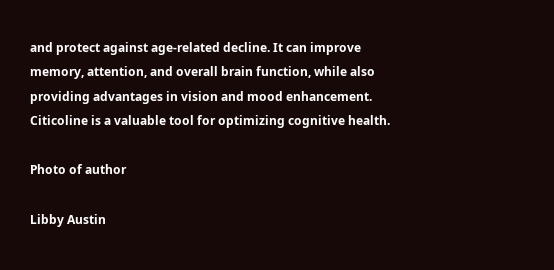and protect against age-related decline. It can improve memory, attention, and overall brain function, while also providing advantages in vision and mood enhancement. Citicoline is a valuable tool for optimizing cognitive health.

Photo of author

Libby Austin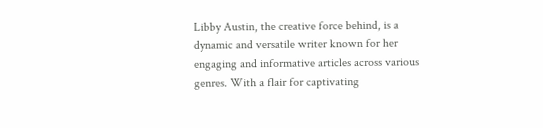Libby Austin, the creative force behind, is a dynamic and versatile writer known for her engaging and informative articles across various genres. With a flair for captivating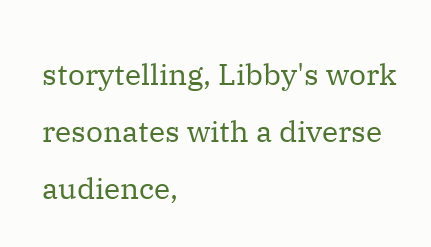storytelling, Libby's work resonates with a diverse audience,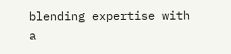blending expertise with a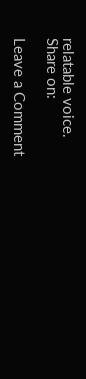relatable voice.
Share on:

Leave a Comment